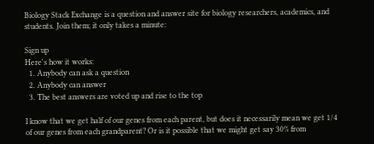Biology Stack Exchange is a question and answer site for biology researchers, academics, and students. Join them; it only takes a minute:

Sign up
Here's how it works:
  1. Anybody can ask a question
  2. Anybody can answer
  3. The best answers are voted up and rise to the top

I know that we get half of our genes from each parent, but does it necessarily mean we get 1/4 of our genes from each grandparent? Or is it possible that we might get say 30% from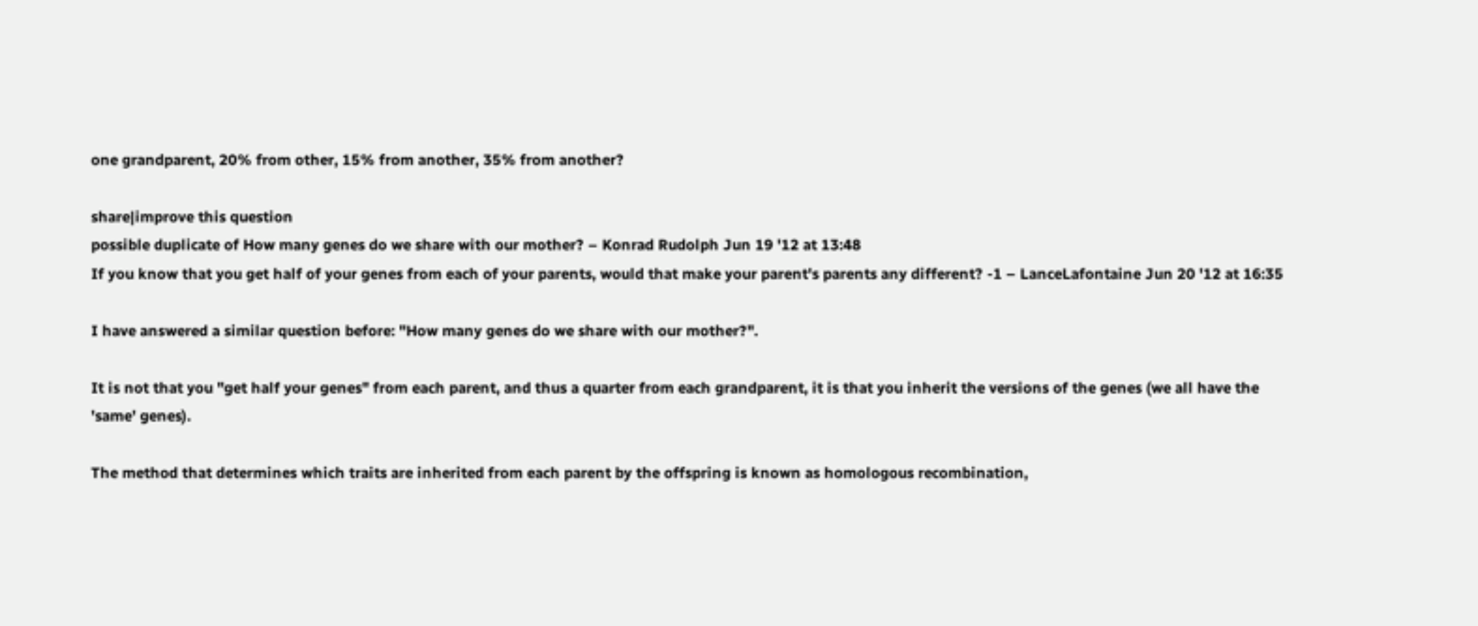one grandparent, 20% from other, 15% from another, 35% from another?

share|improve this question
possible duplicate of How many genes do we share with our mother? – Konrad Rudolph Jun 19 '12 at 13:48
If you know that you get half of your genes from each of your parents, would that make your parent's parents any different? -1 – LanceLafontaine Jun 20 '12 at 16:35

I have answered a similar question before: "How many genes do we share with our mother?".

It is not that you "get half your genes" from each parent, and thus a quarter from each grandparent, it is that you inherit the versions of the genes (we all have the 'same' genes).

The method that determines which traits are inherited from each parent by the offspring is known as homologous recombination,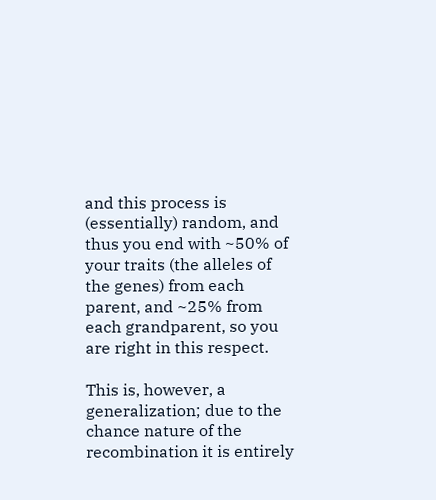and this process is (essentially) random, and thus you end with ~50% of your traits (the alleles of the genes) from each parent, and ~25% from each grandparent, so you are right in this respect.

This is, however, a generalization; due to the chance nature of the recombination it is entirely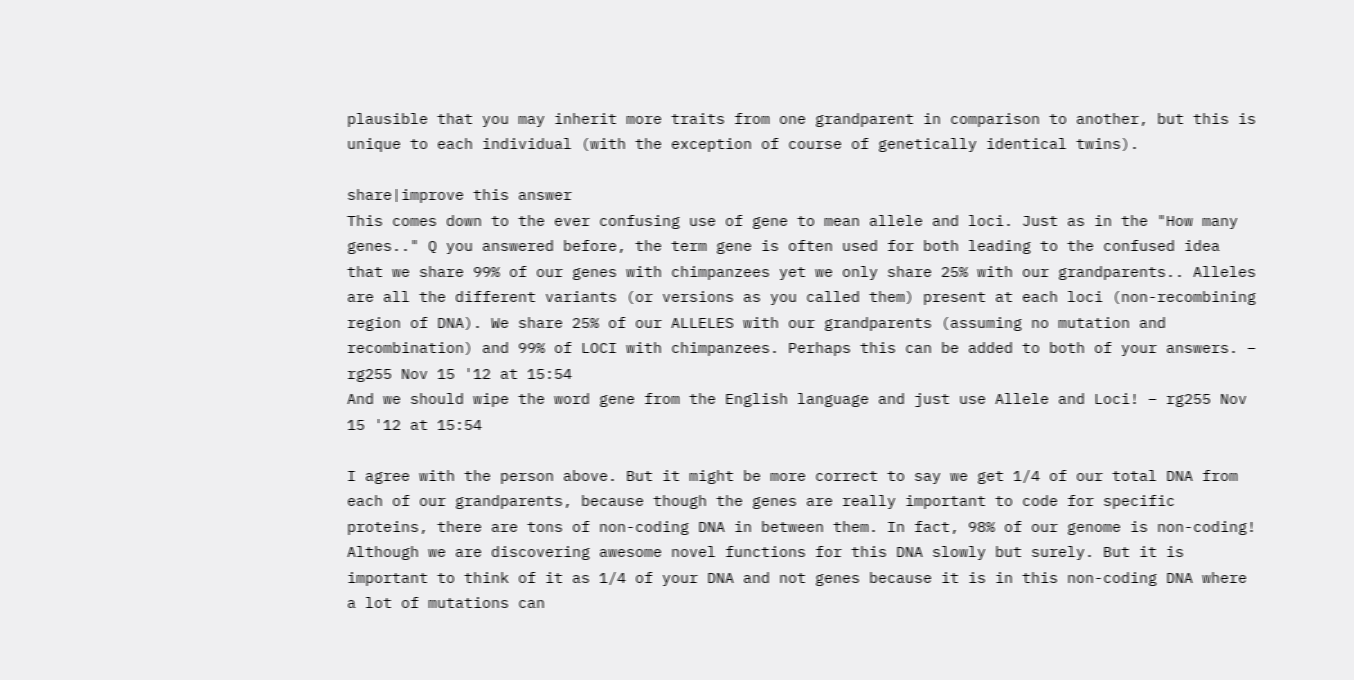plausible that you may inherit more traits from one grandparent in comparison to another, but this is unique to each individual (with the exception of course of genetically identical twins).

share|improve this answer
This comes down to the ever confusing use of gene to mean allele and loci. Just as in the "How many genes.." Q you answered before, the term gene is often used for both leading to the confused idea that we share 99% of our genes with chimpanzees yet we only share 25% with our grandparents.. Alleles are all the different variants (or versions as you called them) present at each loci (non-recombining region of DNA). We share 25% of our ALLELES with our grandparents (assuming no mutation and recombination) and 99% of LOCI with chimpanzees. Perhaps this can be added to both of your answers. – rg255 Nov 15 '12 at 15:54
And we should wipe the word gene from the English language and just use Allele and Loci! – rg255 Nov 15 '12 at 15:54

I agree with the person above. But it might be more correct to say we get 1/4 of our total DNA from each of our grandparents, because though the genes are really important to code for specific proteins, there are tons of non-coding DNA in between them. In fact, 98% of our genome is non-coding! Although we are discovering awesome novel functions for this DNA slowly but surely. But it is important to think of it as 1/4 of your DNA and not genes because it is in this non-coding DNA where a lot of mutations can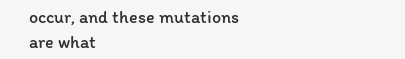occur, and these mutations are what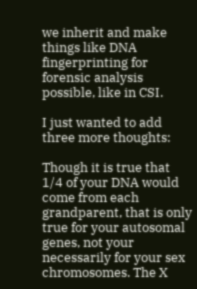we inherit and make things like DNA fingerprinting for forensic analysis possible, like in CSI.

I just wanted to add three more thoughts:

Though it is true that 1/4 of your DNA would come from each grandparent, that is only true for your autosomal genes, not your necessarily for your sex chromosomes. The X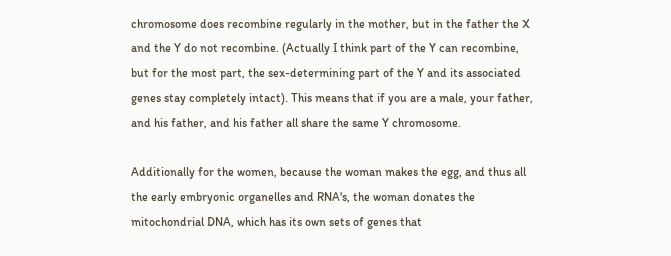chromosome does recombine regularly in the mother, but in the father the X and the Y do not recombine. (Actually I think part of the Y can recombine, but for the most part, the sex-determining part of the Y and its associated genes stay completely intact). This means that if you are a male, your father, and his father, and his father all share the same Y chromosome.

Additionally for the women, because the woman makes the egg, and thus all the early embryonic organelles and RNA's, the woman donates the mitochondrial DNA, which has its own sets of genes that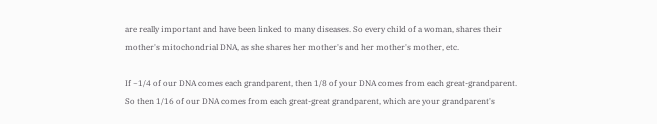are really important and have been linked to many diseases. So every child of a woman, shares their mother's mitochondrial DNA, as she shares her mother's and her mother's mother, etc.

If ~1/4 of our DNA comes each grandparent, then 1/8 of your DNA comes from each great-grandparent. So then 1/16 of our DNA comes from each great-great grandparent, which are your grandparent's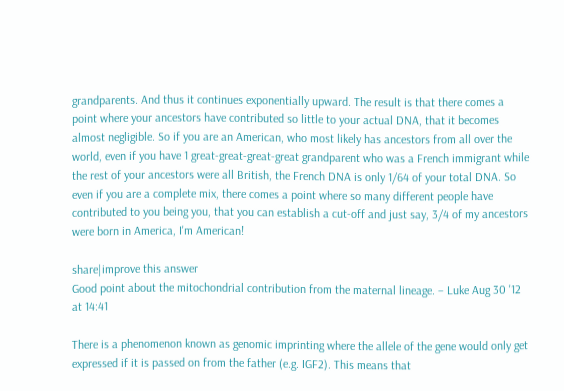grandparents. And thus it continues exponentially upward. The result is that there comes a point where your ancestors have contributed so little to your actual DNA, that it becomes almost negligible. So if you are an American, who most likely has ancestors from all over the world, even if you have 1 great-great-great-great grandparent who was a French immigrant while the rest of your ancestors were all British, the French DNA is only 1/64 of your total DNA. So even if you are a complete mix, there comes a point where so many different people have contributed to you being you, that you can establish a cut-off and just say, 3/4 of my ancestors were born in America, I'm American!

share|improve this answer
Good point about the mitochondrial contribution from the maternal lineage. – Luke Aug 30 '12 at 14:41

There is a phenomenon known as genomic imprinting where the allele of the gene would only get expressed if it is passed on from the father (e.g. IGF2). This means that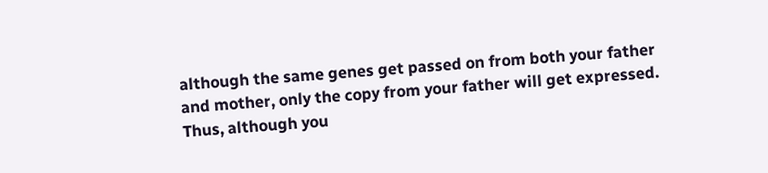although the same genes get passed on from both your father and mother, only the copy from your father will get expressed. Thus, although you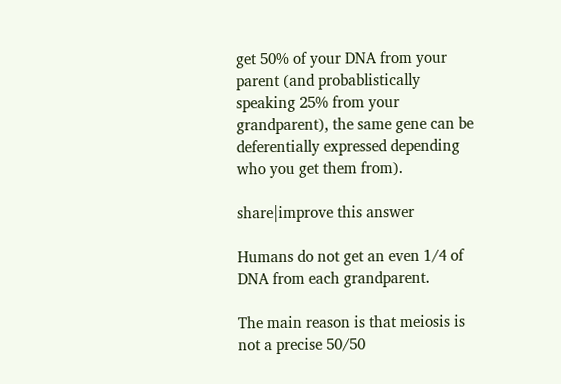get 50% of your DNA from your parent (and probablistically speaking 25% from your grandparent), the same gene can be deferentially expressed depending who you get them from).

share|improve this answer

Humans do not get an even 1/4 of DNA from each grandparent.

The main reason is that meiosis is not a precise 50/50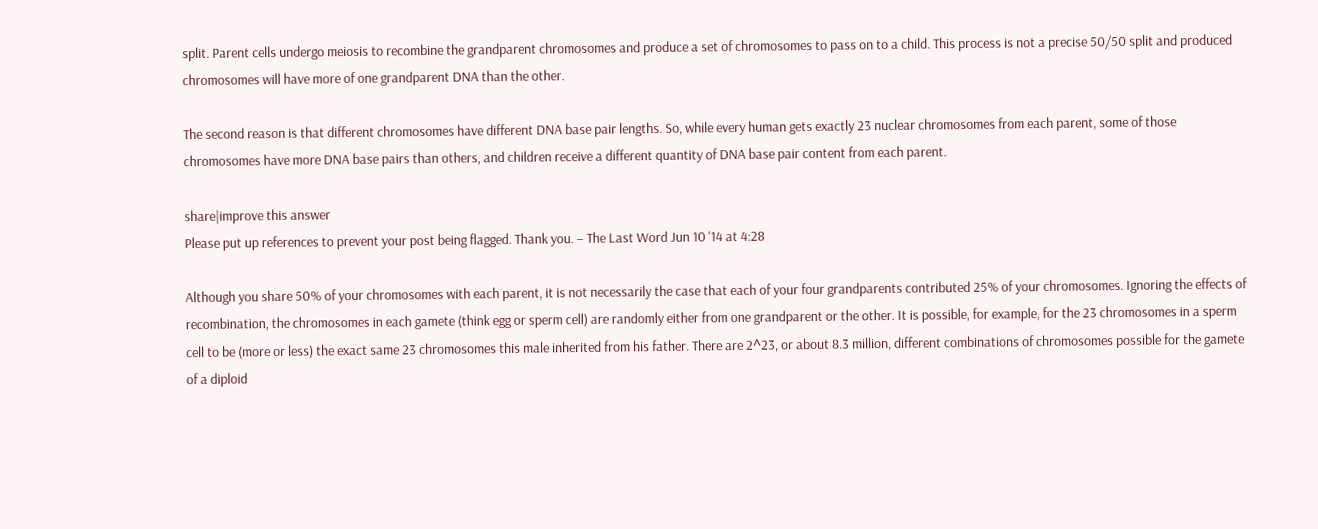split. Parent cells undergo meiosis to recombine the grandparent chromosomes and produce a set of chromosomes to pass on to a child. This process is not a precise 50/50 split and produced chromosomes will have more of one grandparent DNA than the other.

The second reason is that different chromosomes have different DNA base pair lengths. So, while every human gets exactly 23 nuclear chromosomes from each parent, some of those chromosomes have more DNA base pairs than others, and children receive a different quantity of DNA base pair content from each parent.

share|improve this answer
Please put up references to prevent your post being flagged. Thank you. – The Last Word Jun 10 '14 at 4:28

Although you share 50% of your chromosomes with each parent, it is not necessarily the case that each of your four grandparents contributed 25% of your chromosomes. Ignoring the effects of recombination, the chromosomes in each gamete (think egg or sperm cell) are randomly either from one grandparent or the other. It is possible, for example, for the 23 chromosomes in a sperm cell to be (more or less) the exact same 23 chromosomes this male inherited from his father. There are 2^23, or about 8.3 million, different combinations of chromosomes possible for the gamete of a diploid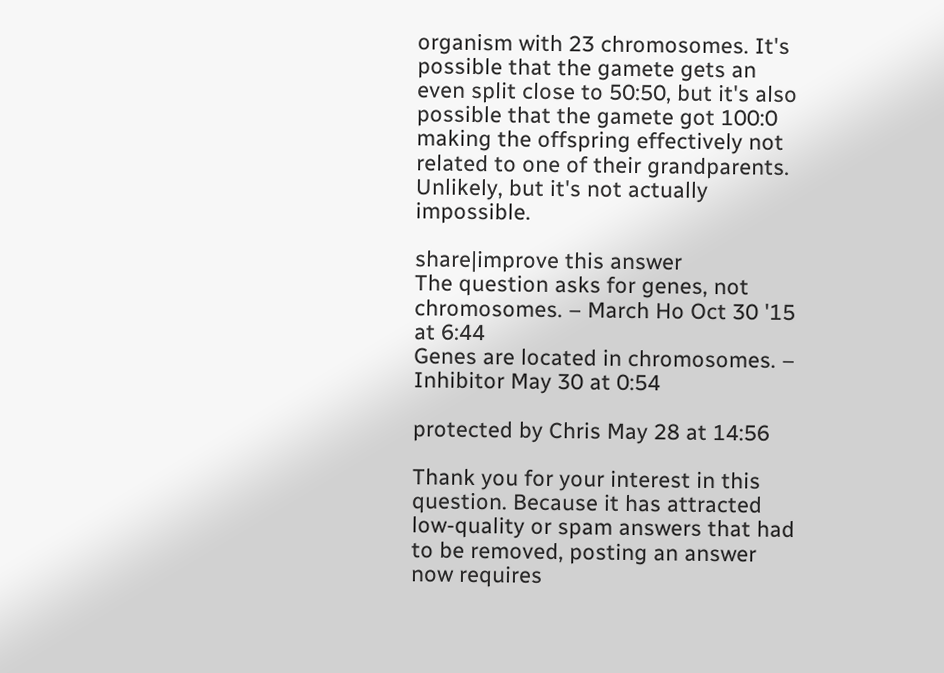organism with 23 chromosomes. It's possible that the gamete gets an even split close to 50:50, but it's also possible that the gamete got 100:0 making the offspring effectively not related to one of their grandparents. Unlikely, but it's not actually impossible.

share|improve this answer
The question asks for genes, not chromosomes. – March Ho Oct 30 '15 at 6:44
Genes are located in chromosomes. – Inhibitor May 30 at 0:54

protected by Chris May 28 at 14:56

Thank you for your interest in this question. Because it has attracted low-quality or spam answers that had to be removed, posting an answer now requires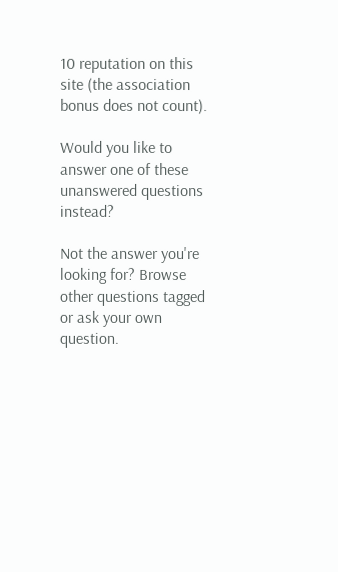10 reputation on this site (the association bonus does not count).

Would you like to answer one of these unanswered questions instead?

Not the answer you're looking for? Browse other questions tagged or ask your own question.